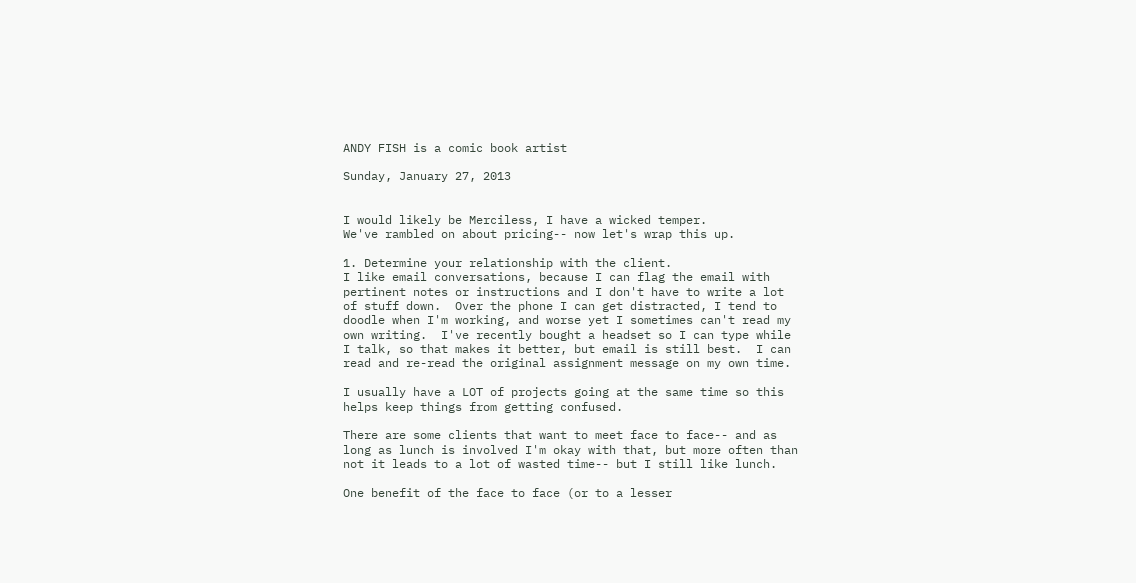ANDY FISH is a comic book artist

Sunday, January 27, 2013


I would likely be Merciless, I have a wicked temper.
We've rambled on about pricing-- now let's wrap this up.

1. Determine your relationship with the client.
I like email conversations, because I can flag the email with pertinent notes or instructions and I don't have to write a lot of stuff down.  Over the phone I can get distracted, I tend to doodle when I'm working, and worse yet I sometimes can't read my own writing.  I've recently bought a headset so I can type while I talk, so that makes it better, but email is still best.  I can read and re-read the original assignment message on my own time.

I usually have a LOT of projects going at the same time so this helps keep things from getting confused.

There are some clients that want to meet face to face-- and as long as lunch is involved I'm okay with that, but more often than not it leads to a lot of wasted time-- but I still like lunch.

One benefit of the face to face (or to a lesser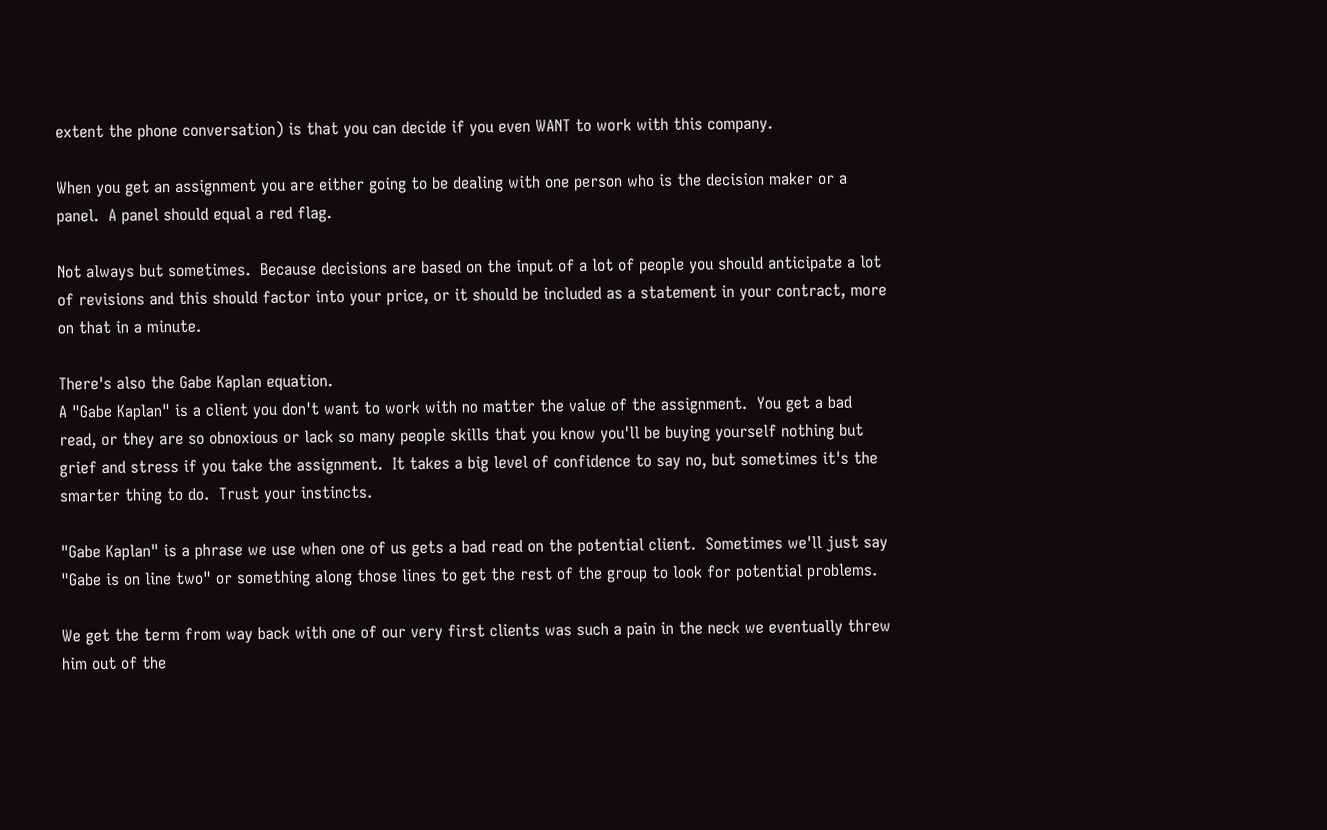extent the phone conversation) is that you can decide if you even WANT to work with this company.

When you get an assignment you are either going to be dealing with one person who is the decision maker or a panel.  A panel should equal a red flag.

Not always but sometimes.  Because decisions are based on the input of a lot of people you should anticipate a lot of revisions and this should factor into your price, or it should be included as a statement in your contract, more on that in a minute.

There's also the Gabe Kaplan equation.
A "Gabe Kaplan" is a client you don't want to work with no matter the value of the assignment.  You get a bad read, or they are so obnoxious or lack so many people skills that you know you'll be buying yourself nothing but grief and stress if you take the assignment.  It takes a big level of confidence to say no, but sometimes it's the smarter thing to do.  Trust your instincts.

"Gabe Kaplan" is a phrase we use when one of us gets a bad read on the potential client.  Sometimes we'll just say "Gabe is on line two" or something along those lines to get the rest of the group to look for potential problems.

We get the term from way back with one of our very first clients was such a pain in the neck we eventually threw him out of the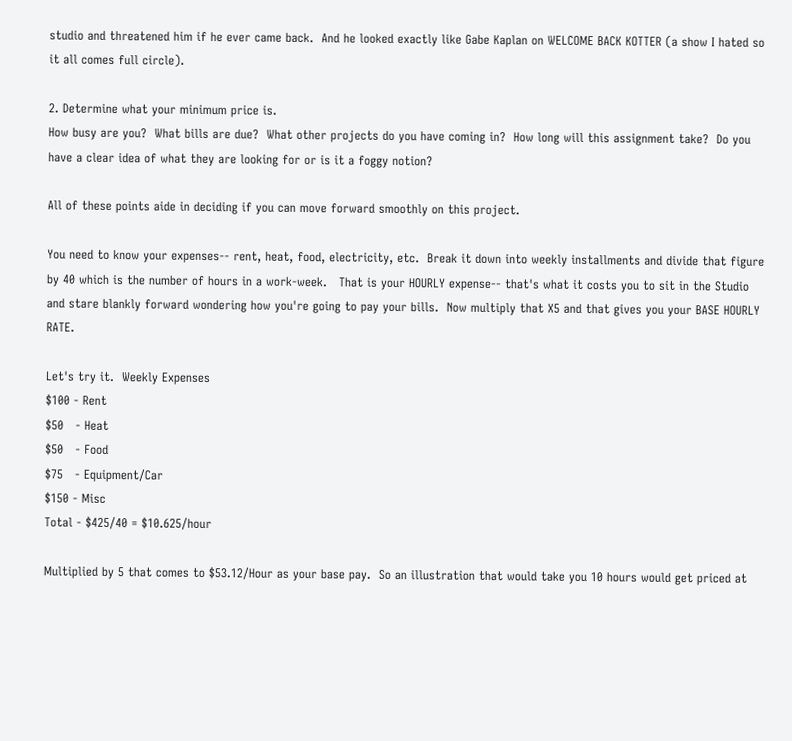studio and threatened him if he ever came back.  And he looked exactly like Gabe Kaplan on WELCOME BACK KOTTER (a show I hated so it all comes full circle).

2. Determine what your minimum price is.
How busy are you?  What bills are due?  What other projects do you have coming in?  How long will this assignment take?  Do you have a clear idea of what they are looking for or is it a foggy notion?

All of these points aide in deciding if you can move forward smoothly on this project.

You need to know your expenses-- rent, heat, food, electricity, etc.  Break it down into weekly installments and divide that figure by 40 which is the number of hours in a work-week.   That is your HOURLY expense-- that's what it costs you to sit in the Studio and stare blankly forward wondering how you're going to pay your bills.  Now multiply that X5 and that gives you your BASE HOURLY RATE.

Let's try it.  Weekly Expenses
$100 - Rent
$50   - Heat
$50   - Food
$75   - Equipment/Car
$150 - Misc
Total - $425/40 = $10.625/hour

Multiplied by 5 that comes to $53.12/Hour as your base pay.  So an illustration that would take you 10 hours would get priced at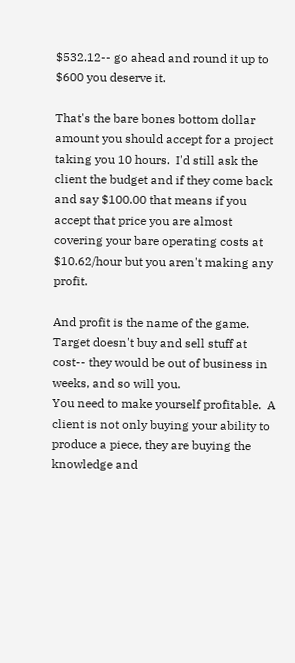$532.12-- go ahead and round it up to $600 you deserve it.

That's the bare bones bottom dollar amount you should accept for a project taking you 10 hours.  I'd still ask the client the budget and if they come back and say $100.00 that means if you accept that price you are almost covering your bare operating costs at $10.62/hour but you aren't making any profit.

And profit is the name of the game.
Target doesn't buy and sell stuff at cost-- they would be out of business in weeks, and so will you.
You need to make yourself profitable.  A client is not only buying your ability to produce a piece, they are buying the knowledge and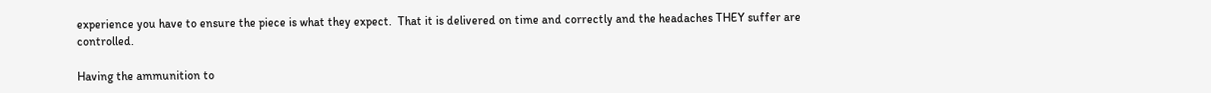experience you have to ensure the piece is what they expect.  That it is delivered on time and correctly and the headaches THEY suffer are controlled.

Having the ammunition to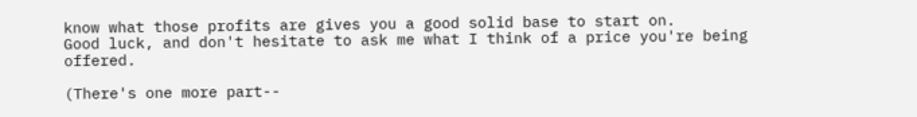know what those profits are gives you a good solid base to start on.
Good luck, and don't hesitate to ask me what I think of a price you're being offered.

(There's one more part--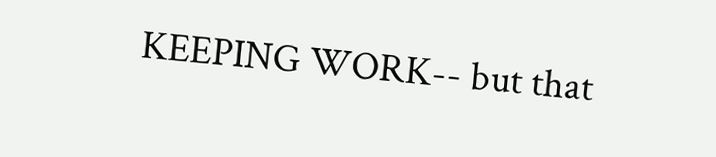KEEPING WORK-- but that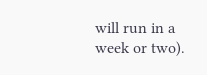will run in a week or two).